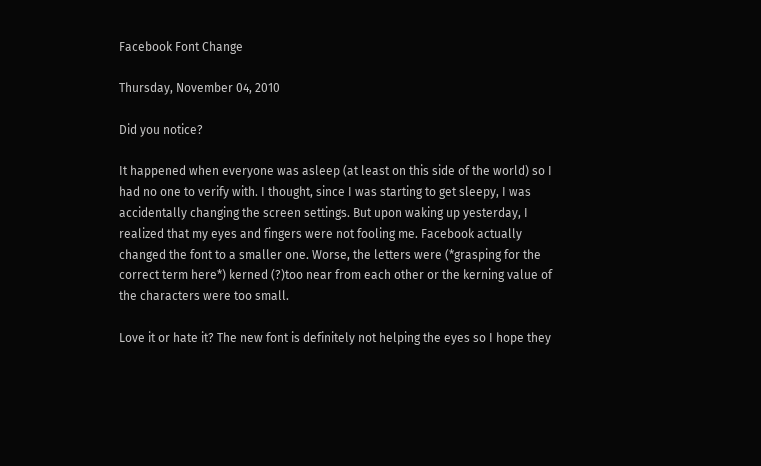Facebook Font Change

Thursday, November 04, 2010

Did you notice?

It happened when everyone was asleep (at least on this side of the world) so I had no one to verify with. I thought, since I was starting to get sleepy, I was accidentally changing the screen settings. But upon waking up yesterday, I realized that my eyes and fingers were not fooling me. Facebook actually changed the font to a smaller one. Worse, the letters were (*grasping for the correct term here*) kerned (?)too near from each other or the kerning value of the characters were too small.

Love it or hate it? The new font is definitely not helping the eyes so I hope they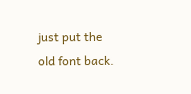just put the old font back.